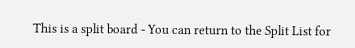This is a split board - You can return to the Split List for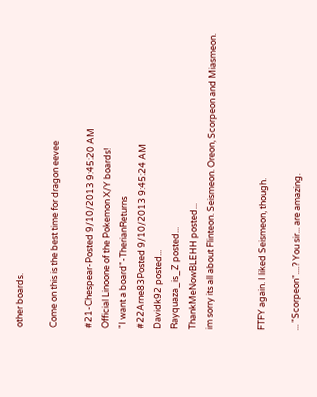other boards.

Come on this is the best time for dragon eevee

#21-Chespear-Posted 9/10/2013 9:45:20 AM
Official Linoone of the Pokemon X/Y boards!
"I want a board"-TherianReturns
#22Arne83Posted 9/10/2013 9:45:24 AM
Davidk92 posted...
Rayquaza_is_Z posted...
ThankMeNowBLEHH posted...
im sorry its all about Flinteon. Seismeon. Oreon, Scorpeon and Miasmeon.


FTFY again. I liked Seismeon, though.

... "Scorpeon"....? You sir... are amazing.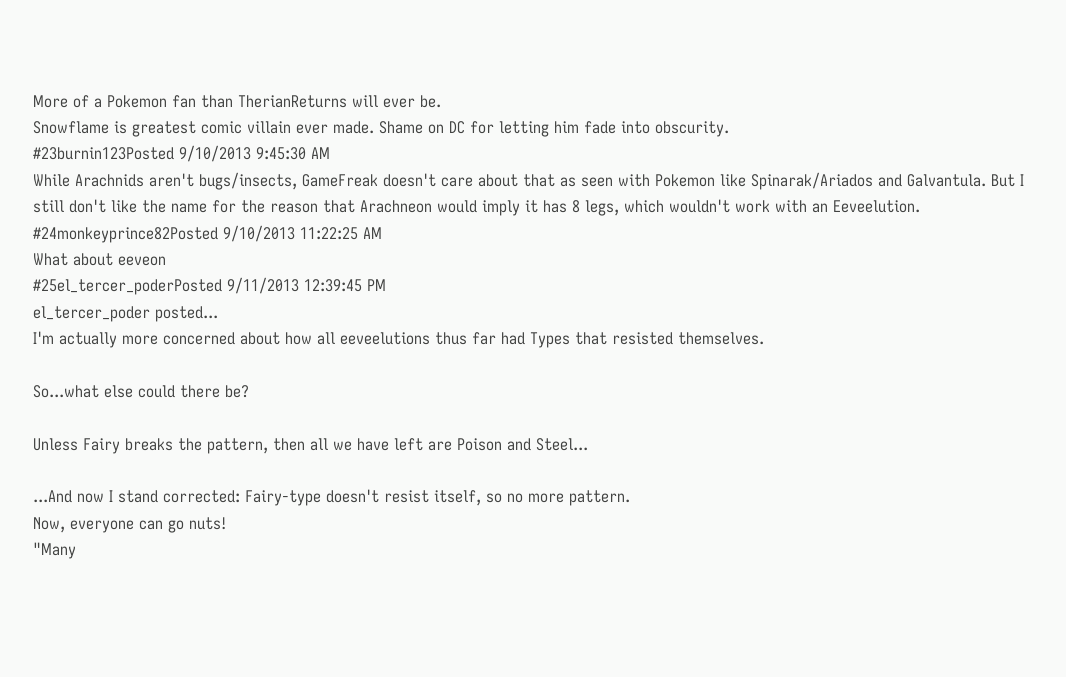More of a Pokemon fan than TherianReturns will ever be.
Snowflame is greatest comic villain ever made. Shame on DC for letting him fade into obscurity.
#23burnin123Posted 9/10/2013 9:45:30 AM
While Arachnids aren't bugs/insects, GameFreak doesn't care about that as seen with Pokemon like Spinarak/Ariados and Galvantula. But I still don't like the name for the reason that Arachneon would imply it has 8 legs, which wouldn't work with an Eeveelution.
#24monkeyprince82Posted 9/10/2013 11:22:25 AM
What about eeveon
#25el_tercer_poderPosted 9/11/2013 12:39:45 PM
el_tercer_poder posted...
I'm actually more concerned about how all eeveelutions thus far had Types that resisted themselves.

So...what else could there be?

Unless Fairy breaks the pattern, then all we have left are Poison and Steel...

...And now I stand corrected: Fairy-type doesn't resist itself, so no more pattern.
Now, everyone can go nuts!
"Many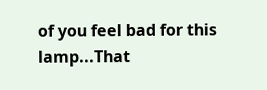of you feel bad for this lamp...That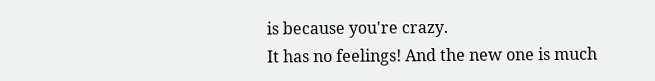is because you're crazy.
It has no feelings! And the new one is much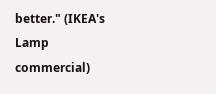better." (IKEA's Lamp commercial)